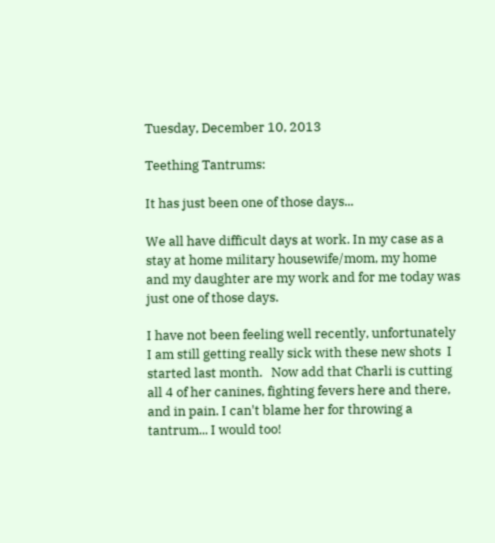Tuesday, December 10, 2013

Teething Tantrums:

It has just been one of those days...

We all have difficult days at work. In my case as a stay at home military housewife/mom, my home and my daughter are my work and for me today was just one of those days.

I have not been feeling well recently, unfortunately I am still getting really sick with these new shots  I started last month.   Now add that Charli is cutting all 4 of her canines, fighting fevers here and there, and in pain. I can't blame her for throwing a tantrum... I would too!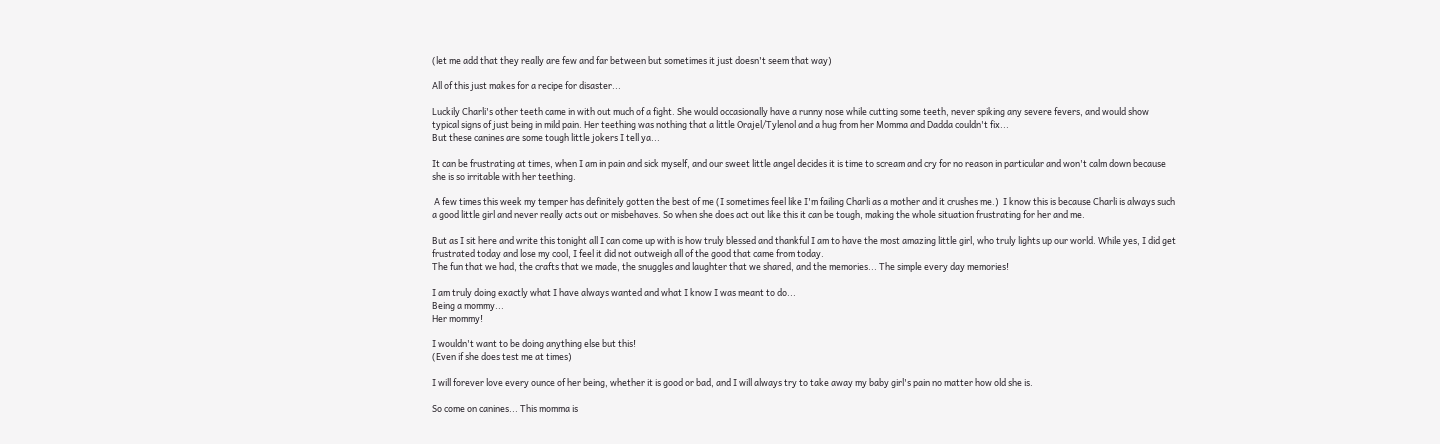(let me add that they really are few and far between but sometimes it just doesn't seem that way)

All of this just makes for a recipe for disaster...

Luckily Charli's other teeth came in with out much of a fight. She would occasionally have a runny nose while cutting some teeth, never spiking any severe fevers, and would show typical signs of just being in mild pain. Her teething was nothing that a little Orajel/Tylenol and a hug from her Momma and Dadda couldn't fix...
But these canines are some tough little jokers I tell ya...

It can be frustrating at times, when I am in pain and sick myself, and our sweet little angel decides it is time to scream and cry for no reason in particular and won't calm down because she is so irritable with her teething.

 A few times this week my temper has definitely gotten the best of me (I sometimes feel like I'm failing Charli as a mother and it crushes me.)  I know this is because Charli is always such a good little girl and never really acts out or misbehaves. So when she does act out like this it can be tough, making the whole situation frustrating for her and me.

But as I sit here and write this tonight all I can come up with is how truly blessed and thankful I am to have the most amazing little girl, who truly lights up our world. While yes, I did get frustrated today and lose my cool, I feel it did not outweigh all of the good that came from today.
The fun that we had, the crafts that we made, the snuggles and laughter that we shared, and the memories... The simple every day memories!

I am truly doing exactly what I have always wanted and what I know I was meant to do...
Being a mommy...
Her mommy!

I wouldn't want to be doing anything else but this!
(Even if she does test me at times)

I will forever love every ounce of her being, whether it is good or bad, and I will always try to take away my baby girl's pain no matter how old she is.

So come on canines... This momma is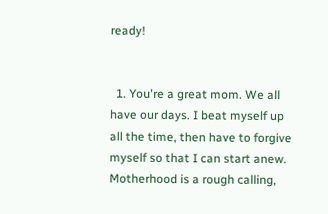ready!


  1. You're a great mom. We all have our days. I beat myself up all the time, then have to forgive myself so that I can start anew. Motherhood is a rough calling,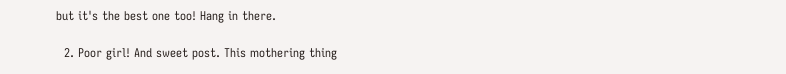but it's the best one too! Hang in there.

  2. Poor girl! And sweet post. This mothering thing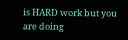is HARD work but you are doing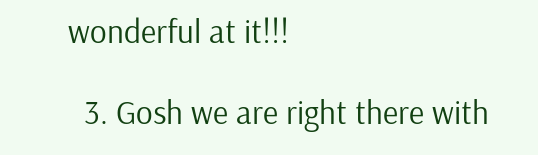wonderful at it!!!

  3. Gosh we are right there with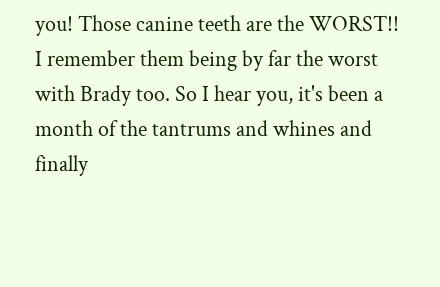you! Those canine teeth are the WORST!! I remember them being by far the worst with Brady too. So I hear you, it's been a month of the tantrums and whines and finally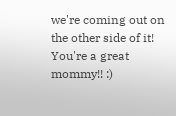we're coming out on the other side of it! You're a great mommy!! :)